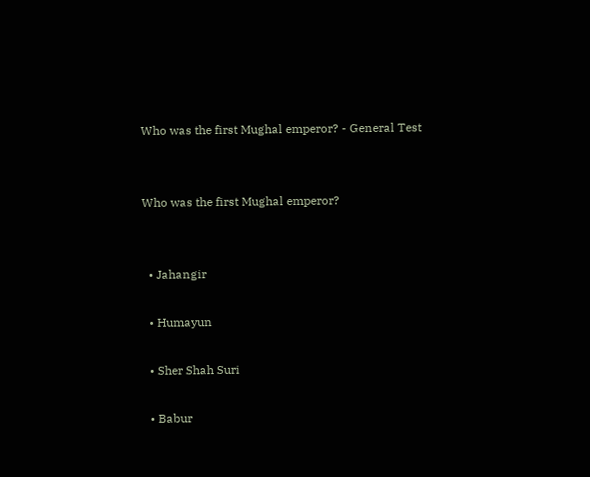Who was the first Mughal emperor? - General Test


Who was the first Mughal emperor?


  • Jahangir

  • Humayun

  • Sher Shah Suri

  • Babur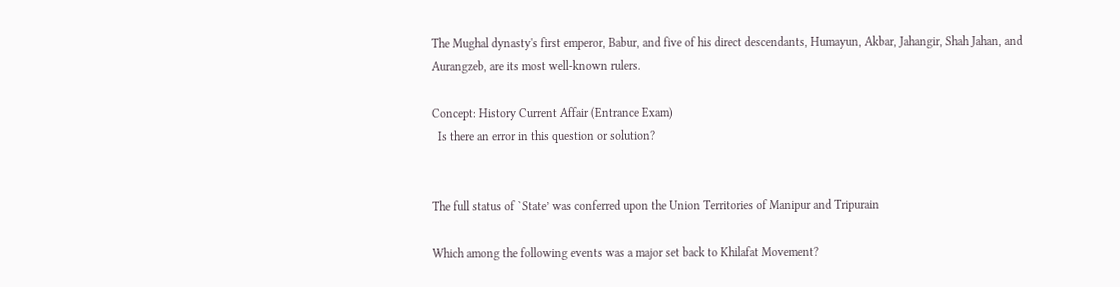The Mughal dynasty's first emperor, Babur, and five of his direct descendants, Humayun, Akbar, Jahangir, Shah Jahan, and Aurangzeb, are its most well-known rulers.

Concept: History Current Affair (Entrance Exam)
  Is there an error in this question or solution?


The full status of `State’ was conferred upon the Union Territories of Manipur and Tripurain

Which among the following events was a major set back to Khilafat Movement?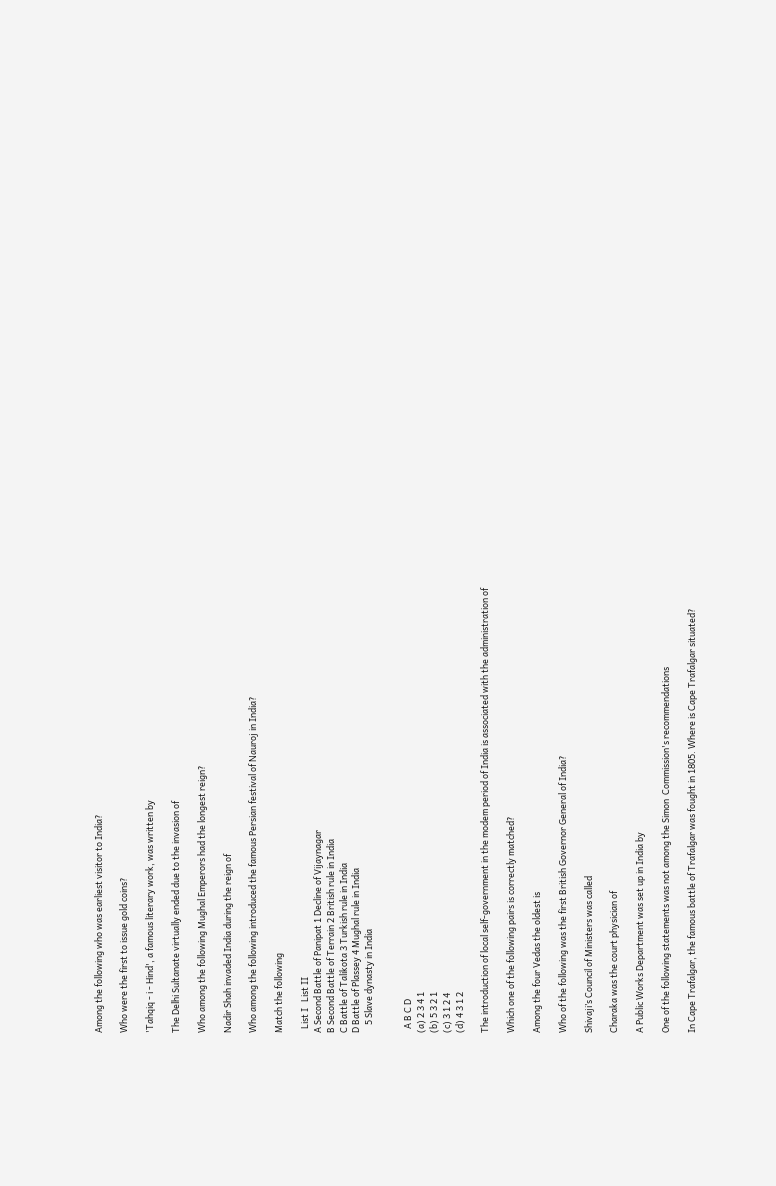Among the following who was earliest visitor to India?

Who were the first to issue gold coins?

'Tahqiq - i - Hind', a famous literary work, was written by

The Delhi Sultanate virtually ended due to the invasion of

Who among the following Mughal Emperors had the longest reign?

Nadir Shah invaded India during the reign of

Who among the following introduced the famous Persian festival of Nauroj in India?

Match the following

  List I   List II
A Second Battle of Panipat 1 Decline of Vijaynagar
B Second Battle of Terrain 2 British rule in India
C Battle of Talikota 3 Turkish rule in India
D Battle of Plassey 4 Mughal rule in India
    5 Slave dynasty in India


  A B C D
(a) 2 3 4 1
(b) 5 3 2 1
(c) 3 1 2 4
(d) 4 3 1 2

The introduction of local self-government in the modem period of India is associated with the administration of

Which one of the following pairs is correctly matched?

Among the four Vedas the oldest is

Who of the following was the first British Governor General of India?

Shivaji’s Council of Ministers was called

Charaka was the court physician of

A Public Works Department was set up in India by

One of the following statements was not among the Simon  Commission's recommendations

In Cape Trafalgar, the famous battle of Trafalgar was fought in 1805. Where is Cape Trafalgar situated?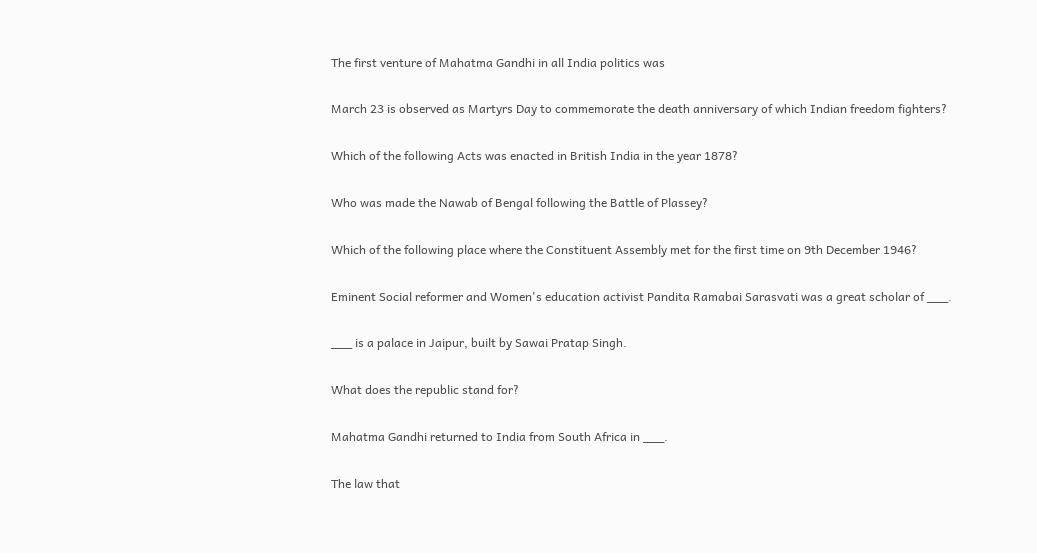The first venture of Mahatma Gandhi in all India politics was

March 23 is observed as Martyrs Day to commemorate the death anniversary of which Indian freedom fighters?

Which of the following Acts was enacted in British India in the year 1878?

Who was made the Nawab of Bengal following the Battle of Plassey?

Which of the following place where the Constituent Assembly met for the first time on 9th December 1946?

Eminent Social reformer and Women's education activist Pandita Ramabai Sarasvati was a great scholar of ___.

___ is a palace in Jaipur, built by Sawai Pratap Singh.

What does the republic stand for?

Mahatma Gandhi returned to India from South Africa in ___.

The law that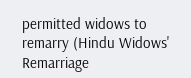permitted widows to remarry (Hindu Widows' Remarriage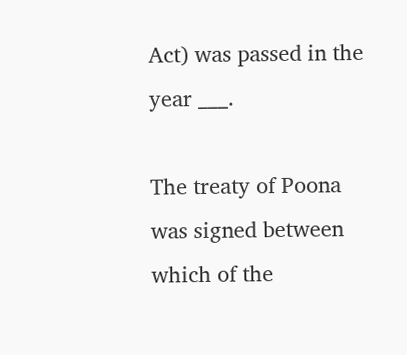Act) was passed in the year ___.

The treaty of Poona was signed between which of the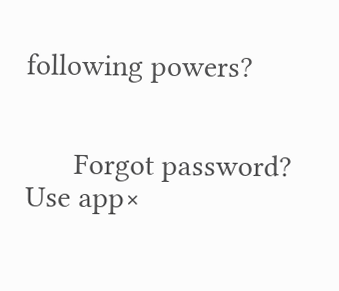following powers?


      Forgot password?
Use app×